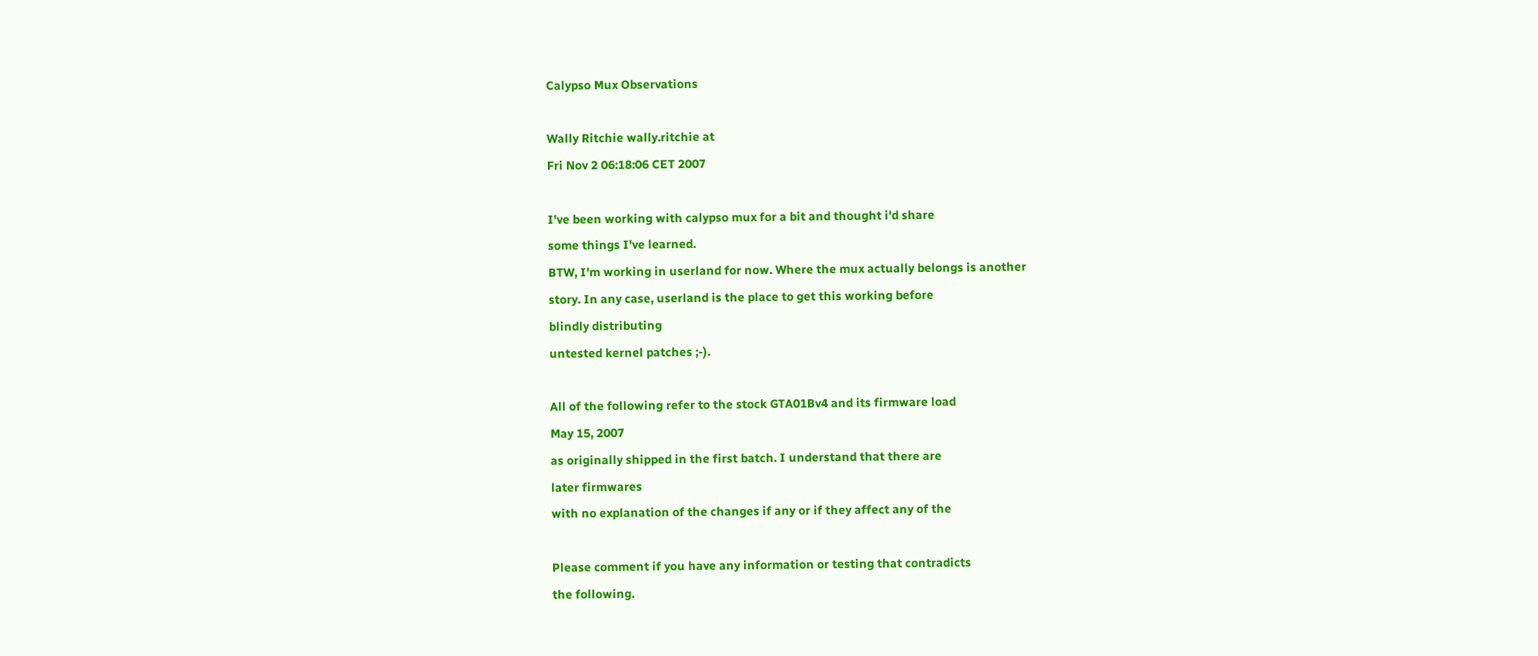Calypso Mux Observations

Wally Ritchie wally.ritchie at
Fri Nov 2 06:18:06 CET 2007

I've been working with calypso mux for a bit and thought i'd share
some things I've learned.
BTW, I'm working in userland for now. Where the mux actually belongs is another
story. In any case, userland is the place to get this working before
blindly distributing
untested kernel patches ;-).

All of the following refer to the stock GTA01Bv4 and its firmware load
May 15, 2007
as originally shipped in the first batch. I understand that there are
later firmwares
with no explanation of the changes if any or if they affect any of the

Please comment if you have any information or testing that contradicts
the following.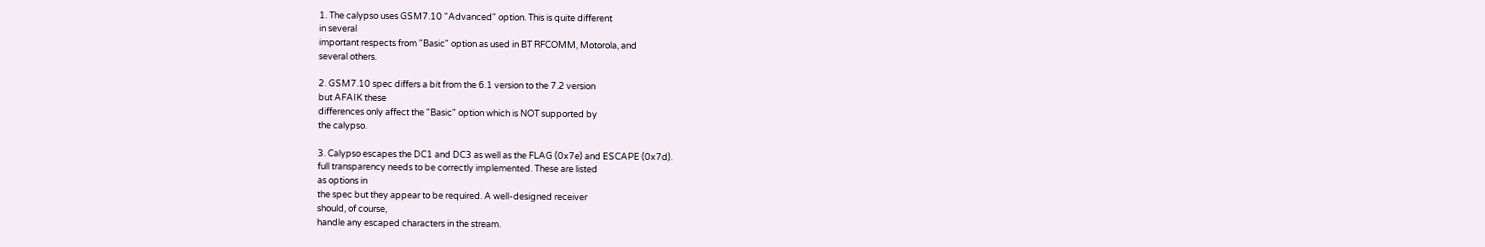1. The calypso uses GSM7.10 "Advanced" option. This is quite different
in several
important respects from "Basic" option as used in BT RFCOMM, Motorola, and
several others.

2. GSM7.10 spec differs a bit from the 6.1 version to the 7.2 version
but AFAIK these
differences only affect the "Basic" option which is NOT supported by
the calypso.

3. Calypso escapes the DC1 and DC3 as well as the FLAG (0x7e) and ESCAPE (0x7d).
full transparency needs to be correctly implemented. These are listed
as options in
the spec but they appear to be required. A well-designed receiver
should, of course,
handle any escaped characters in the stream.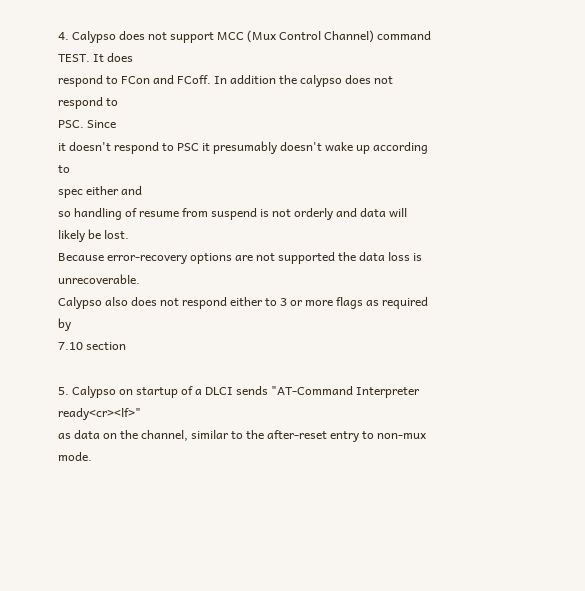4. Calypso does not support MCC (Mux Control Channel) command TEST. It does
respond to FCon and FCoff. In addition the calypso does not respond to
PSC. Since
it doesn't respond to PSC it presumably doesn't wake up according to
spec either and
so handling of resume from suspend is not orderly and data will likely be lost.
Because error-recovery options are not supported the data loss is unrecoverable.
Calypso also does not respond either to 3 or more flags as required by
7.10 section

5. Calypso on startup of a DLCI sends "AT-Command Interpreter ready<cr><lf>"
as data on the channel, similar to the after-reset entry to non-mux mode.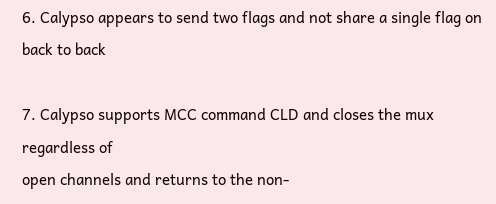6. Calypso appears to send two flags and not share a single flag on back to back

7. Calypso supports MCC command CLD and closes the mux regardless of
open channels and returns to the non-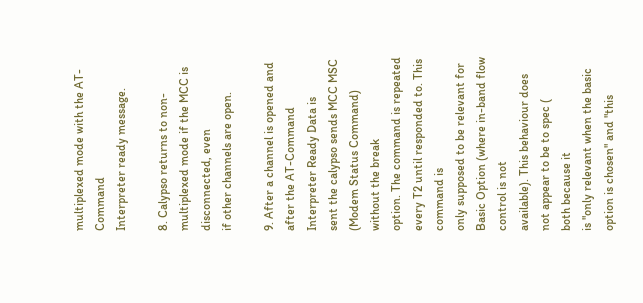multiplexed mode with the AT-Command
Interpreter ready message.

8. Calypso returns to non-multiplexed mode if the MCC is disconnected, even
if other channels are open.

9. After a channel is opened and after the AT-Command Interpreter Ready Data is
sent the calypso sends MCC MSC (Modem Status Command) without the break
option. The command is repeated every T2 until responded to. This command is
only supposed to be relevant for Basic Option (where in-band flow control is not
available). This behaviour does not appear to be to spec (
both because it
is "only relevant when the basic option is chosen" and "this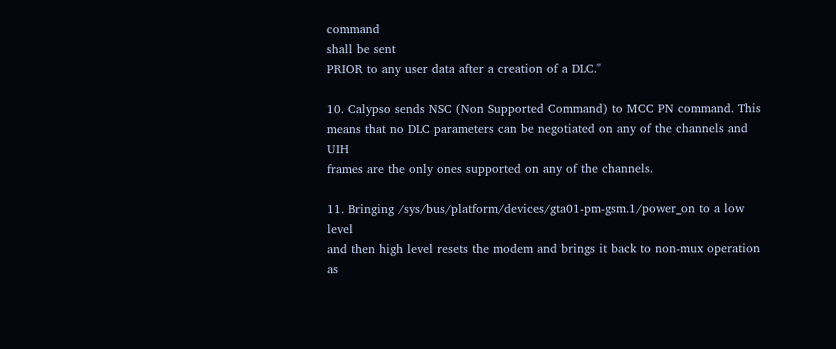command
shall be sent
PRIOR to any user data after a creation of a DLC."

10. Calypso sends NSC (Non Supported Command) to MCC PN command. This
means that no DLC parameters can be negotiated on any of the channels and UIH
frames are the only ones supported on any of the channels.

11. Bringing /sys/bus/platform/devices/gta01-pm-gsm.1/power_on to a low level
and then high level resets the modem and brings it back to non-mux operation as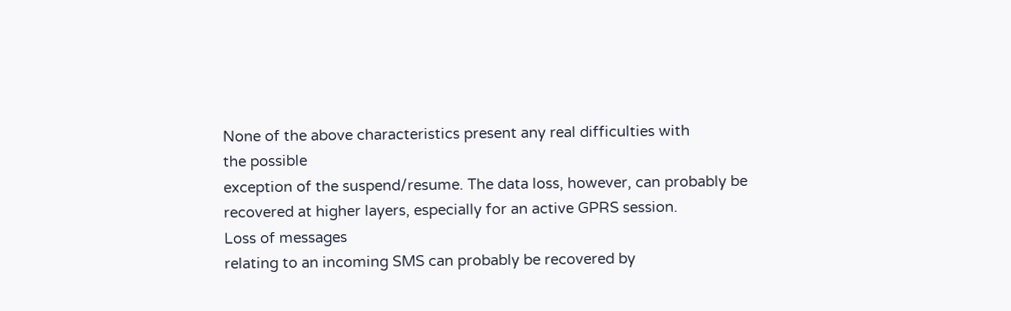None of the above characteristics present any real difficulties with
the possible
exception of the suspend/resume. The data loss, however, can probably be
recovered at higher layers, especially for an active GPRS session.
Loss of messages
relating to an incoming SMS can probably be recovered by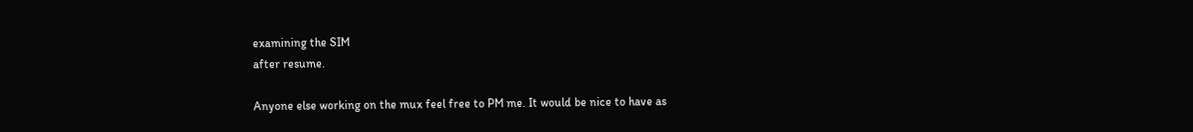examining the SIM
after resume.

Anyone else working on the mux feel free to PM me. It would be nice to have as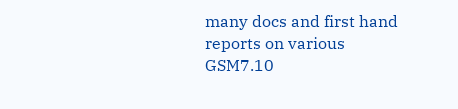many docs and first hand reports on various GSM7.10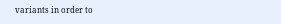variants in order to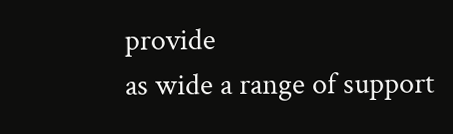provide
as wide a range of support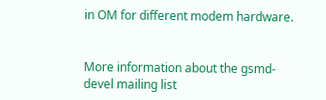in OM for different modem hardware.


More information about the gsmd-devel mailing list